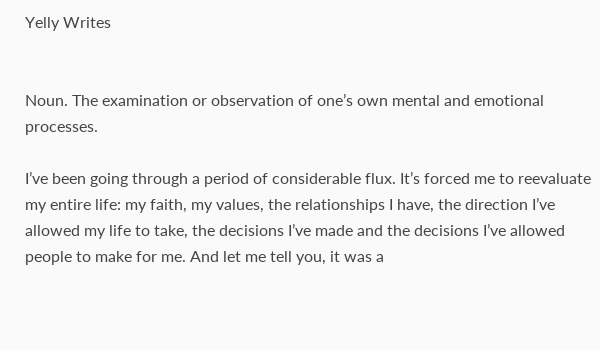Yelly Writes


Noun. The examination or observation of one’s own mental and emotional processes.

I’ve been going through a period of considerable flux. It’s forced me to reevaluate my entire life: my faith, my values, the relationships I have, the direction I’ve allowed my life to take, the decisions I’ve made and the decisions I’ve allowed people to make for me. And let me tell you, it was a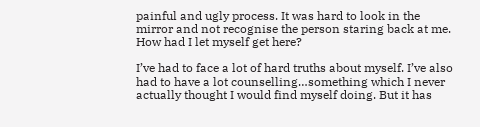painful and ugly process. It was hard to look in the mirror and not recognise the person staring back at me. How had I let myself get here?

I’ve had to face a lot of hard truths about myself. I’ve also had to have a lot counselling…something which I never actually thought I would find myself doing. But it has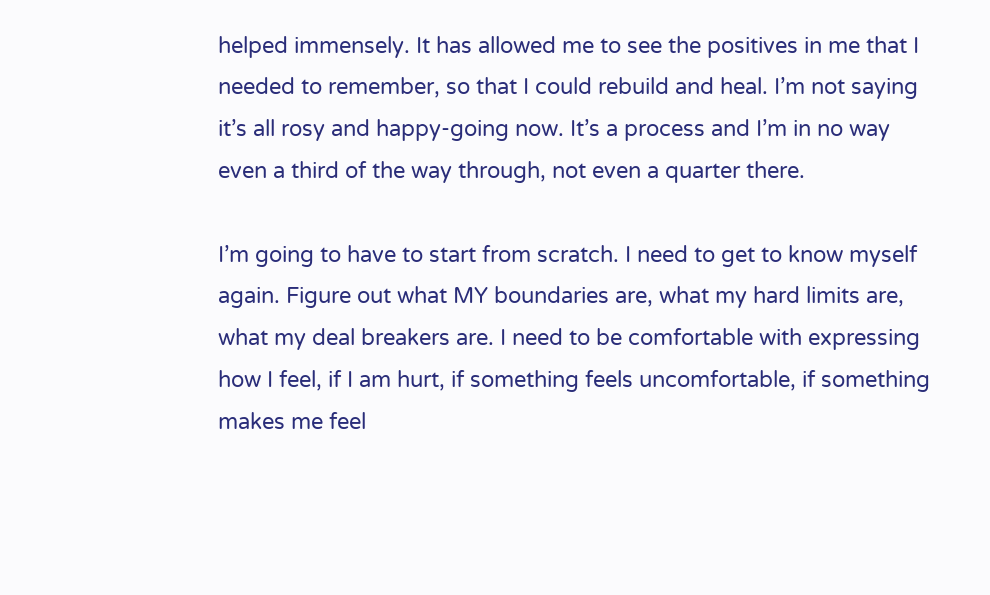helped immensely. It has allowed me to see the positives in me that I needed to remember, so that I could rebuild and heal. I’m not saying it’s all rosy and happy-going now. It’s a process and I’m in no way even a third of the way through, not even a quarter there.

I’m going to have to start from scratch. I need to get to know myself again. Figure out what MY boundaries are, what my hard limits are, what my deal breakers are. I need to be comfortable with expressing how I feel, if I am hurt, if something feels uncomfortable, if something makes me feel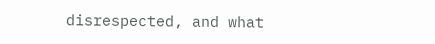disrespected, and what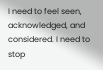I need to feel seen, acknowledged, and considered. I need to stop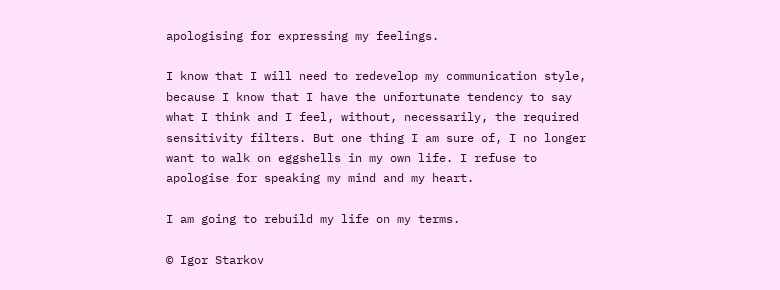apologising for expressing my feelings.

I know that I will need to redevelop my communication style, because I know that I have the unfortunate tendency to say what I think and I feel, without, necessarily, the required sensitivity filters. But one thing I am sure of, I no longer want to walk on eggshells in my own life. I refuse to apologise for speaking my mind and my heart.

I am going to rebuild my life on my terms.

© Igor Starkov